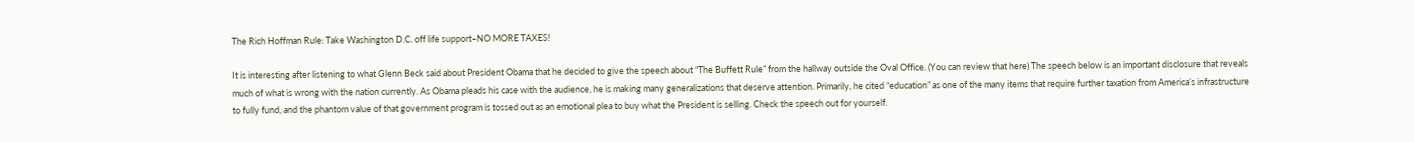The Rich Hoffman Rule: Take Washington D.C. off life support–NO MORE TAXES!

It is interesting after listening to what Glenn Beck said about President Obama that he decided to give the speech about “The Buffett Rule” from the hallway outside the Oval Office. (You can review that here) The speech below is an important disclosure that reveals much of what is wrong with the nation currently. As Obama pleads his case with the audience, he is making many generalizations that deserve attention. Primarily, he cited “education” as one of the many items that require further taxation from America’s infrastructure to fully fund, and the phantom value of that government program is tossed out as an emotional plea to buy what the President is selling. Check the speech out for yourself.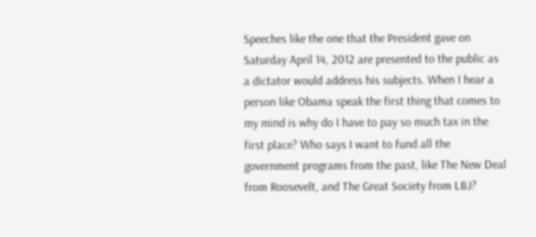Speeches like the one that the President gave on Saturday April 14, 2012 are presented to the public as a dictator would address his subjects. When I hear a person like Obama speak the first thing that comes to my mind is why do I have to pay so much tax in the first place? Who says I want to fund all the government programs from the past, like The New Deal from Roosevelt, and The Great Society from LBJ?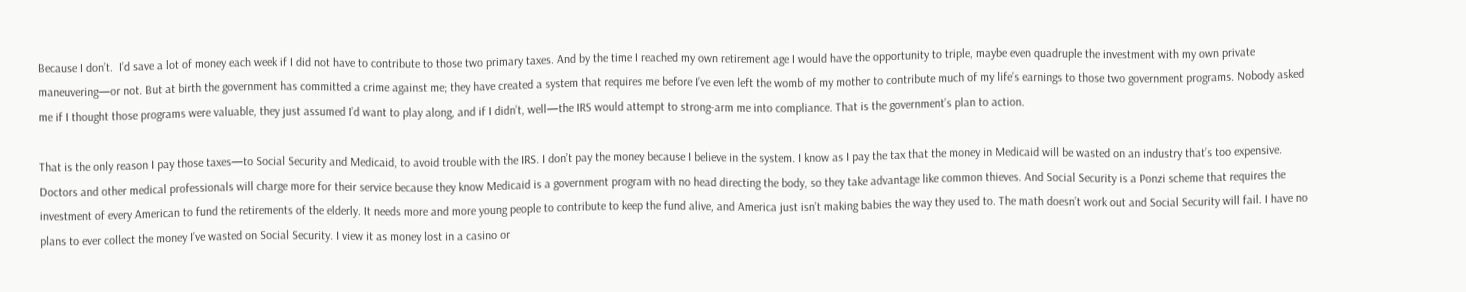Because I don’t.  I’d save a lot of money each week if I did not have to contribute to those two primary taxes. And by the time I reached my own retirement age I would have the opportunity to triple, maybe even quadruple the investment with my own private maneuvering—or not. But at birth the government has committed a crime against me; they have created a system that requires me before I’ve even left the womb of my mother to contribute much of my life’s earnings to those two government programs. Nobody asked me if I thought those programs were valuable, they just assumed I’d want to play along, and if I didn’t, well—the IRS would attempt to strong-arm me into compliance. That is the government’s plan to action.

That is the only reason I pay those taxes—to Social Security and Medicaid, to avoid trouble with the IRS. I don’t pay the money because I believe in the system. I know as I pay the tax that the money in Medicaid will be wasted on an industry that’s too expensive. Doctors and other medical professionals will charge more for their service because they know Medicaid is a government program with no head directing the body, so they take advantage like common thieves. And Social Security is a Ponzi scheme that requires the investment of every American to fund the retirements of the elderly. It needs more and more young people to contribute to keep the fund alive, and America just isn’t making babies the way they used to. The math doesn’t work out and Social Security will fail. I have no plans to ever collect the money I’ve wasted on Social Security. I view it as money lost in a casino or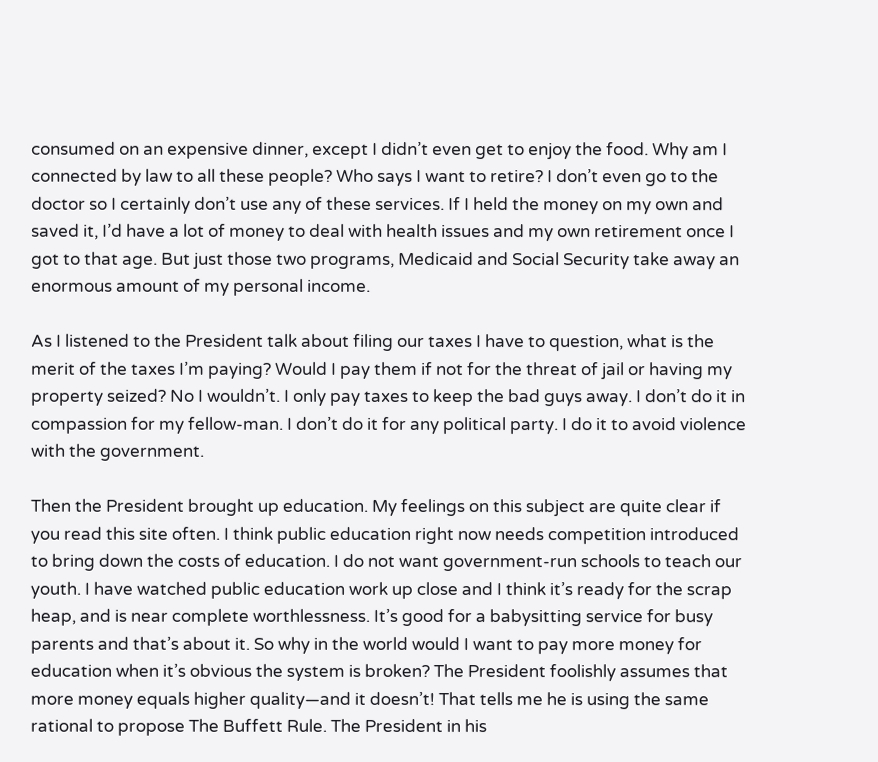consumed on an expensive dinner, except I didn’t even get to enjoy the food. Why am I connected by law to all these people? Who says I want to retire? I don’t even go to the doctor so I certainly don’t use any of these services. If I held the money on my own and saved it, I’d have a lot of money to deal with health issues and my own retirement once I got to that age. But just those two programs, Medicaid and Social Security take away an enormous amount of my personal income.

As I listened to the President talk about filing our taxes I have to question, what is the merit of the taxes I’m paying? Would I pay them if not for the threat of jail or having my property seized? No I wouldn’t. I only pay taxes to keep the bad guys away. I don’t do it in compassion for my fellow-man. I don’t do it for any political party. I do it to avoid violence with the government.

Then the President brought up education. My feelings on this subject are quite clear if you read this site often. I think public education right now needs competition introduced to bring down the costs of education. I do not want government-run schools to teach our youth. I have watched public education work up close and I think it’s ready for the scrap heap, and is near complete worthlessness. It’s good for a babysitting service for busy parents and that’s about it. So why in the world would I want to pay more money for education when it’s obvious the system is broken? The President foolishly assumes that more money equals higher quality—and it doesn’t! That tells me he is using the same rational to propose The Buffett Rule. The President in his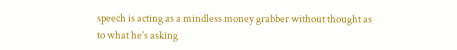speech is acting as a mindless money grabber without thought as to what he’s asking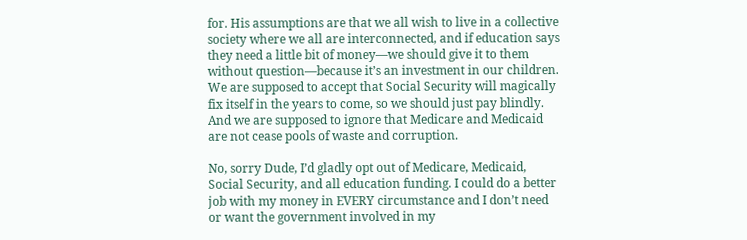for. His assumptions are that we all wish to live in a collective society where we all are interconnected, and if education says they need a little bit of money—we should give it to them without question—because it’s an investment in our children. We are supposed to accept that Social Security will magically fix itself in the years to come, so we should just pay blindly. And we are supposed to ignore that Medicare and Medicaid are not cease pools of waste and corruption.

No, sorry Dude, I’d gladly opt out of Medicare, Medicaid, Social Security, and all education funding. I could do a better job with my money in EVERY circumstance and I don’t need or want the government involved in my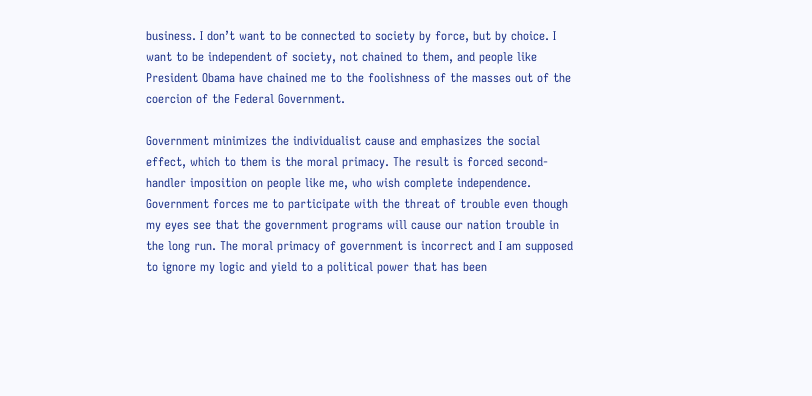business. I don’t want to be connected to society by force, but by choice. I want to be independent of society, not chained to them, and people like President Obama have chained me to the foolishness of the masses out of the coercion of the Federal Government.

Government minimizes the individualist cause and emphasizes the social effect, which to them is the moral primacy. The result is forced second-handler imposition on people like me, who wish complete independence. Government forces me to participate with the threat of trouble even though my eyes see that the government programs will cause our nation trouble in the long run. The moral primacy of government is incorrect and I am supposed to ignore my logic and yield to a political power that has been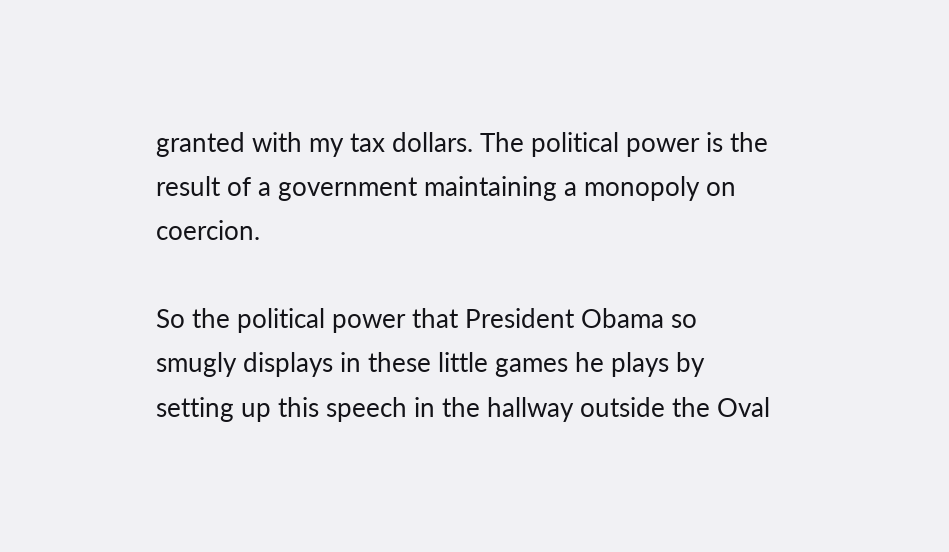granted with my tax dollars. The political power is the result of a government maintaining a monopoly on coercion.

So the political power that President Obama so smugly displays in these little games he plays by setting up this speech in the hallway outside the Oval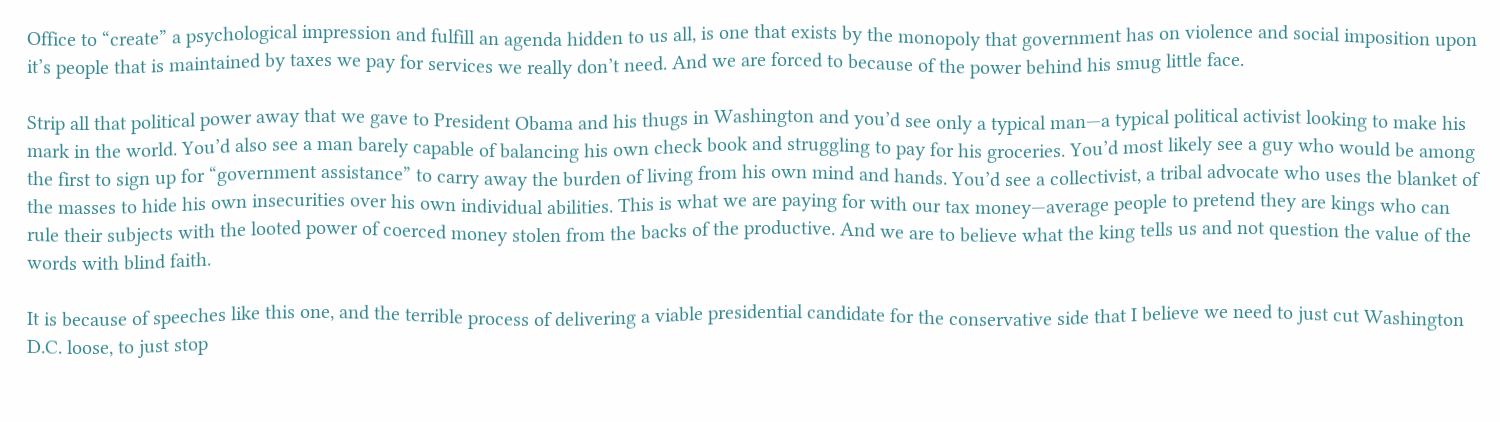Office to “create” a psychological impression and fulfill an agenda hidden to us all, is one that exists by the monopoly that government has on violence and social imposition upon it’s people that is maintained by taxes we pay for services we really don’t need. And we are forced to because of the power behind his smug little face.

Strip all that political power away that we gave to President Obama and his thugs in Washington and you’d see only a typical man—a typical political activist looking to make his mark in the world. You’d also see a man barely capable of balancing his own check book and struggling to pay for his groceries. You’d most likely see a guy who would be among the first to sign up for “government assistance” to carry away the burden of living from his own mind and hands. You’d see a collectivist, a tribal advocate who uses the blanket of the masses to hide his own insecurities over his own individual abilities. This is what we are paying for with our tax money—average people to pretend they are kings who can rule their subjects with the looted power of coerced money stolen from the backs of the productive. And we are to believe what the king tells us and not question the value of the words with blind faith.

It is because of speeches like this one, and the terrible process of delivering a viable presidential candidate for the conservative side that I believe we need to just cut Washington D.C. loose, to just stop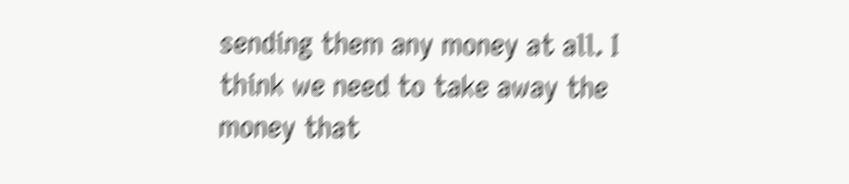sending them any money at all. I think we need to take away the money that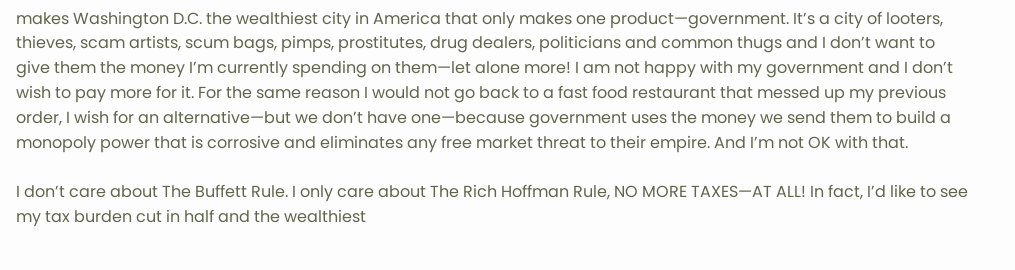makes Washington D.C. the wealthiest city in America that only makes one product—government. It’s a city of looters, thieves, scam artists, scum bags, pimps, prostitutes, drug dealers, politicians and common thugs and I don’t want to give them the money I’m currently spending on them—let alone more! I am not happy with my government and I don’t wish to pay more for it. For the same reason I would not go back to a fast food restaurant that messed up my previous order, I wish for an alternative—but we don’t have one—because government uses the money we send them to build a monopoly power that is corrosive and eliminates any free market threat to their empire. And I’m not OK with that.

I don’t care about The Buffett Rule. I only care about The Rich Hoffman Rule, NO MORE TAXES—AT ALL! In fact, I’d like to see my tax burden cut in half and the wealthiest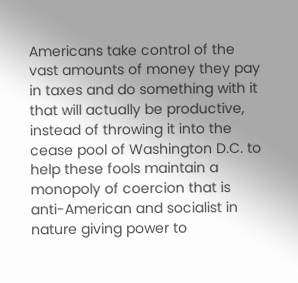Americans take control of the vast amounts of money they pay in taxes and do something with it that will actually be productive, instead of throwing it into the cease pool of Washington D.C. to help these fools maintain a monopoly of coercion that is anti-American and socialist in nature giving power to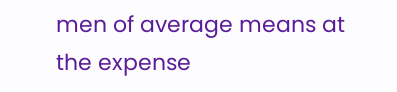men of average means at the expense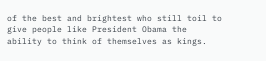of the best and brightest who still toil to give people like President Obama the ability to think of themselves as kings.